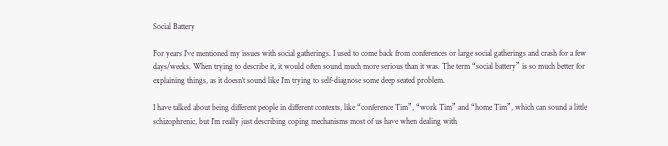Social Battery

For years I’ve mentioned my issues with social gatherings. I used to come back from conferences or large social gatherings and crash for a few days/weeks. When trying to describe it, it would often sound much more serious than it was. The term “social battery” is so much better for explaining things, as it doesn’t sound like I’m trying to self-diagnose some deep seated problem.

I have talked about being different people in different contexts, like “conference Tim”, “work Tim” and “home Tim”, which can sound a little schizophrenic, but I’m really just describing coping mechanisms most of us have when dealing with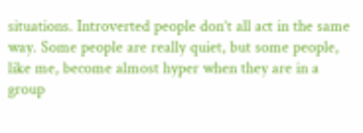situations. Introverted people don’t all act in the same way. Some people are really quiet, but some people, like me, become almost hyper when they are in a group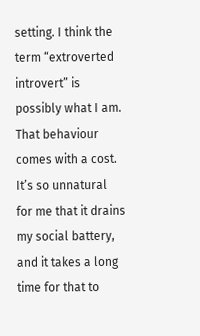setting. I think the term “extroverted introvert” is possibly what I am. That behaviour comes with a cost. It’s so unnatural for me that it drains my social battery, and it takes a long time for that to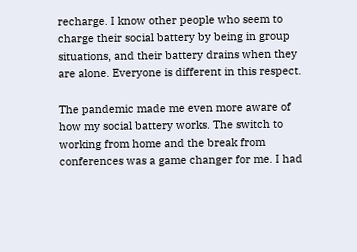recharge. I know other people who seem to charge their social battery by being in group situations, and their battery drains when they are alone. Everyone is different in this respect.

The pandemic made me even more aware of how my social battery works. The switch to working from home and the break from conferences was a game changer for me. I had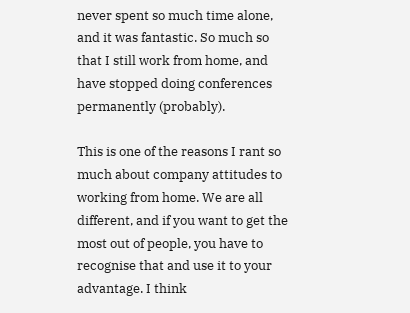never spent so much time alone, and it was fantastic. So much so that I still work from home, and have stopped doing conferences permanently (probably).

This is one of the reasons I rant so much about company attitudes to working from home. We are all different, and if you want to get the most out of people, you have to recognise that and use it to your advantage. I think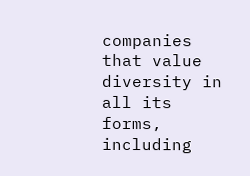companies that value diversity in all its forms, including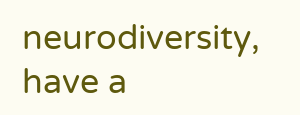neurodiversity, have a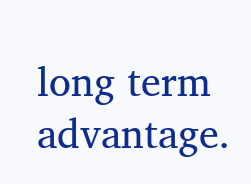long term advantage.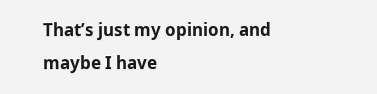That’s just my opinion, and maybe I have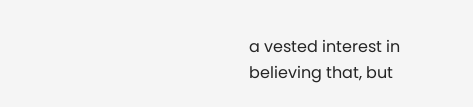a vested interest in believing that, but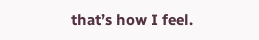that’s how I feel.